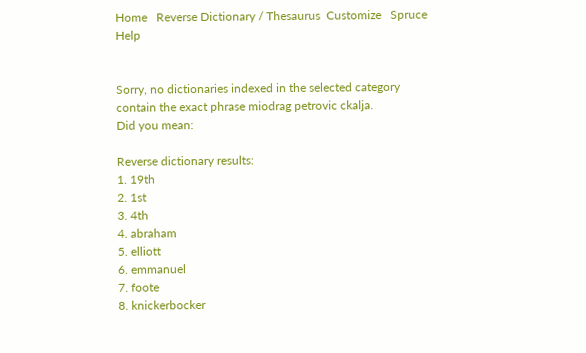Home   Reverse Dictionary / Thesaurus  Customize   Spruce   Help


Sorry, no dictionaries indexed in the selected category contain the exact phrase miodrag petrovic ckalja.
Did you mean:

Reverse dictionary results:
1. 19th
2. 1st
3. 4th
4. abraham
5. elliott
6. emmanuel
7. foote
8. knickerbocker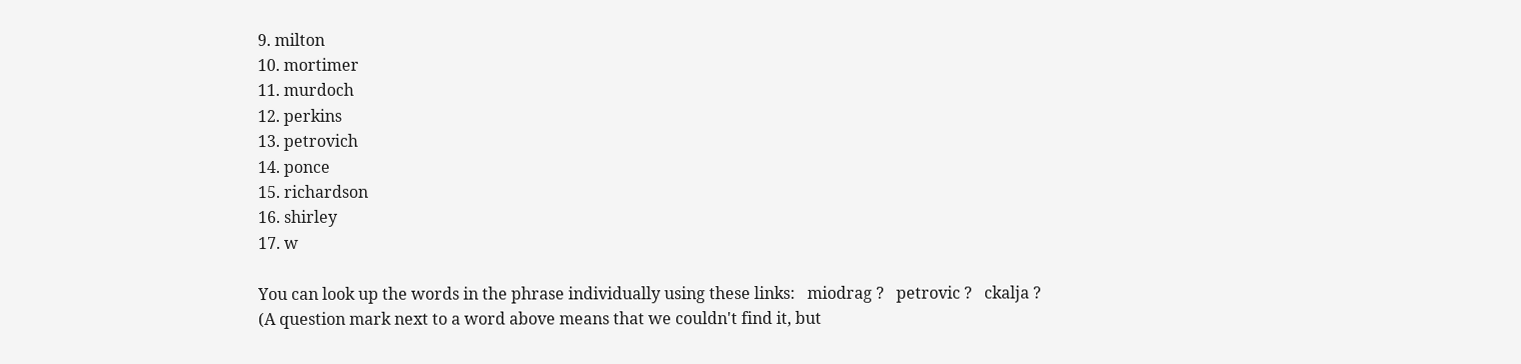9. milton
10. mortimer
11. murdoch
12. perkins
13. petrovich
14. ponce
15. richardson
16. shirley
17. w

You can look up the words in the phrase individually using these links:   miodrag ?   petrovic ?   ckalja ?
(A question mark next to a word above means that we couldn't find it, but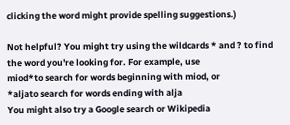clicking the word might provide spelling suggestions.)

Not helpful? You might try using the wildcards * and ? to find the word you're looking for. For example, use
miod*to search for words beginning with miod, or
*aljato search for words ending with alja
You might also try a Google search or Wikipedia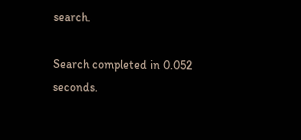search.

Search completed in 0.052 seconds.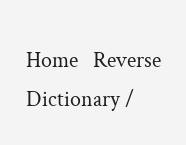Home   Reverse Dictionary /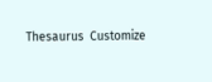Thesaurus  Customize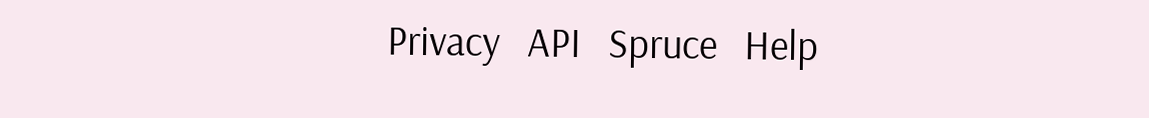Privacy   API   Spruce   Help